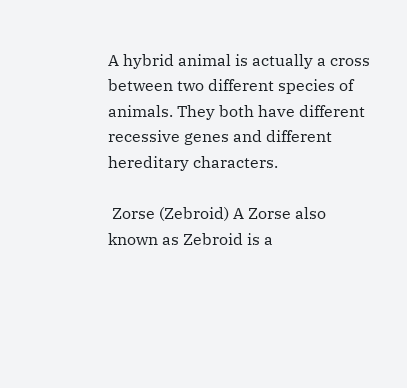A hybrid animal is actually a cross between two different species of animals. They both have different recessive genes and different hereditary characters.

 Zorse (Zebroid) A Zorse also known as Zebroid is a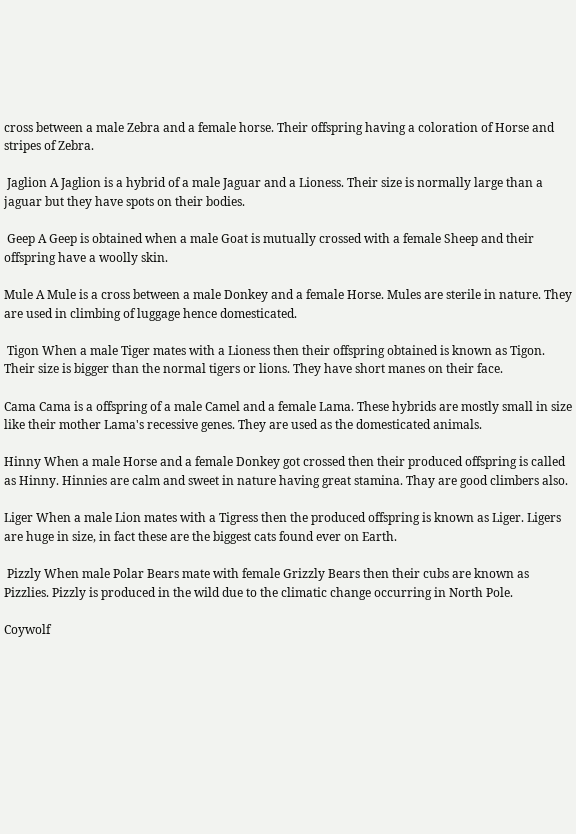cross between a male Zebra and a female horse. Their offspring having a coloration of Horse and stripes of Zebra.

 Jaglion A Jaglion is a hybrid of a male Jaguar and a Lioness. Their size is normally large than a jaguar but they have spots on their bodies.

 Geep A Geep is obtained when a male Goat is mutually crossed with a female Sheep and their offspring have a woolly skin.

Mule A Mule is a cross between a male Donkey and a female Horse. Mules are sterile in nature. They are used in climbing of luggage hence domesticated.

 Tigon When a male Tiger mates with a Lioness then their offspring obtained is known as Tigon. Their size is bigger than the normal tigers or lions. They have short manes on their face.

Cama Cama is a offspring of a male Camel and a female Lama. These hybrids are mostly small in size like their mother Lama's recessive genes. They are used as the domesticated animals.

Hinny When a male Horse and a female Donkey got crossed then their produced offspring is called as Hinny. Hinnies are calm and sweet in nature having great stamina. Thay are good climbers also.

Liger When a male Lion mates with a Tigress then the produced offspring is known as Liger. Ligers are huge in size, in fact these are the biggest cats found ever on Earth.

 Pizzly When male Polar Bears mate with female Grizzly Bears then their cubs are known as Pizzlies. Pizzly is produced in the wild due to the climatic change occurring in North Pole.

Coywolf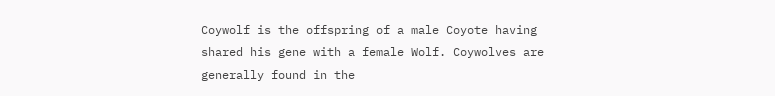Coywolf is the offspring of a male Coyote having shared his gene with a female Wolf. Coywolves are generally found in the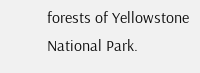forests of Yellowstone National Park.